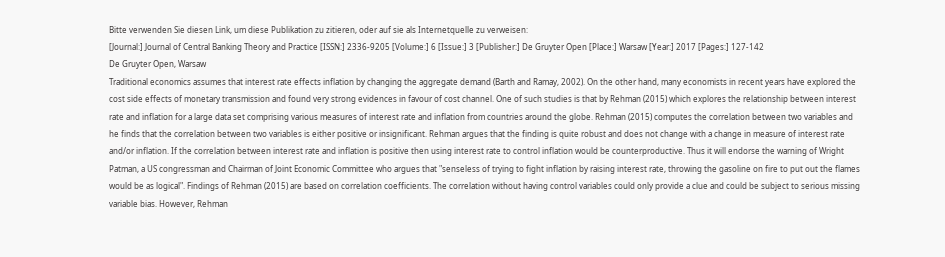Bitte verwenden Sie diesen Link, um diese Publikation zu zitieren, oder auf sie als Internetquelle zu verweisen:
[Journal:] Journal of Central Banking Theory and Practice [ISSN:] 2336-9205 [Volume:] 6 [Issue:] 3 [Publisher:] De Gruyter Open [Place:] Warsaw [Year:] 2017 [Pages:] 127-142
De Gruyter Open, Warsaw
Traditional economics assumes that interest rate effects inflation by changing the aggregate demand (Barth and Ramay, 2002). On the other hand, many economists in recent years have explored the cost side effects of monetary transmission and found very strong evidences in favour of cost channel. One of such studies is that by Rehman (2015) which explores the relationship between interest rate and inflation for a large data set comprising various measures of interest rate and inflation from countries around the globe. Rehman (2015) computes the correlation between two variables and he finds that the correlation between two variables is either positive or insignificant. Rehman argues that the finding is quite robust and does not change with a change in measure of interest rate and/or inflation. If the correlation between interest rate and inflation is positive then using interest rate to control inflation would be counterproductive. Thus it will endorse the warning of Wright Patman, a US congressman and Chairman of Joint Economic Committee who argues that "senseless of trying to fight inflation by raising interest rate, throwing the gasoline on fire to put out the flames would be as logical". Findings of Rehman (2015) are based on correlation coefficients. The correlation without having control variables could only provide a clue and could be subject to serious missing variable bias. However, Rehman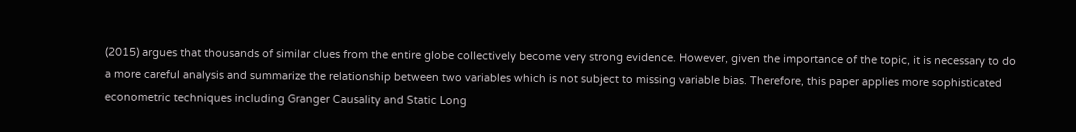(2015) argues that thousands of similar clues from the entire globe collectively become very strong evidence. However, given the importance of the topic, it is necessary to do a more careful analysis and summarize the relationship between two variables which is not subject to missing variable bias. Therefore, this paper applies more sophisticated econometric techniques including Granger Causality and Static Long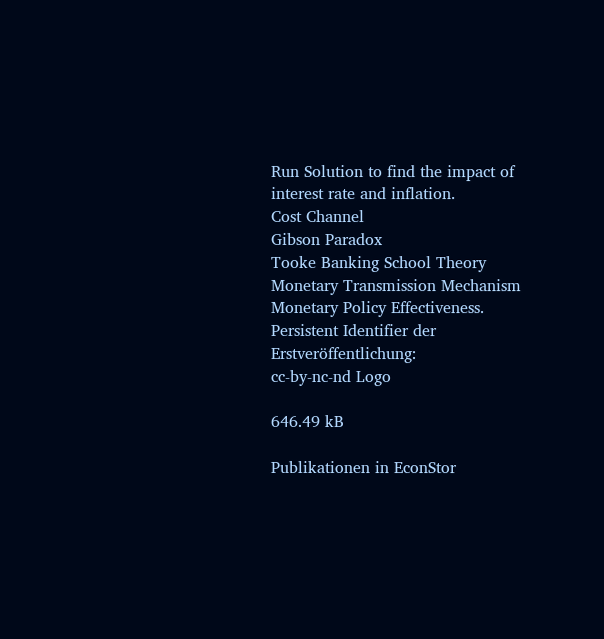Run Solution to find the impact of interest rate and inflation.
Cost Channel
Gibson Paradox
Tooke Banking School Theory
Monetary Transmission Mechanism
Monetary Policy Effectiveness.
Persistent Identifier der Erstveröffentlichung:
cc-by-nc-nd Logo

646.49 kB

Publikationen in EconStor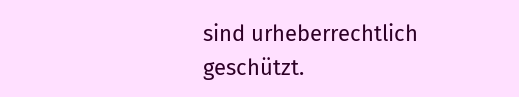sind urheberrechtlich geschützt.